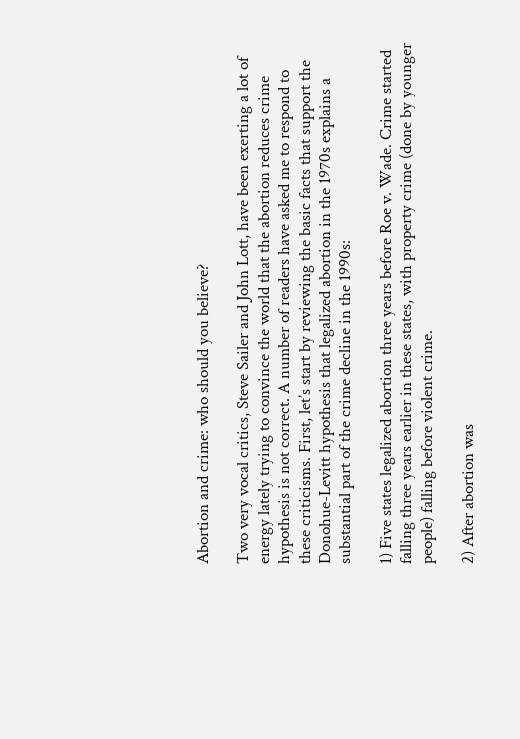Abortion and crime: who should you believe?

Two very vocal critics, Steve Sailer and John Lott, have been exerting a lot of energy lately trying to convince the world that the abortion reduces crime hypothesis is not correct. A number of readers have asked me to respond to these criticisms. First, let’s start by reviewing the basic facts that support the Donohue-Levitt hypothesis that legalized abortion in the 1970s explains a substantial part of the crime decline in the 1990s:

1) Five states legalized abortion three years before Roe v. Wade. Crime started falling three years earlier in these states, with property crime (done by younger people) falling before violent crime.

2) After abortion was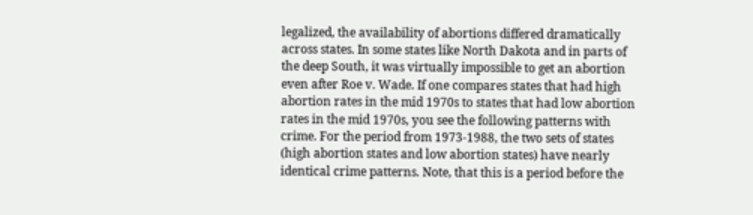legalized, the availability of abortions differed dramatically across states. In some states like North Dakota and in parts of the deep South, it was virtually impossible to get an abortion even after Roe v. Wade. If one compares states that had high abortion rates in the mid 1970s to states that had low abortion rates in the mid 1970s, you see the following patterns with crime. For the period from 1973-1988, the two sets of states (high abortion states and low abortion states) have nearly identical crime patterns. Note, that this is a period before the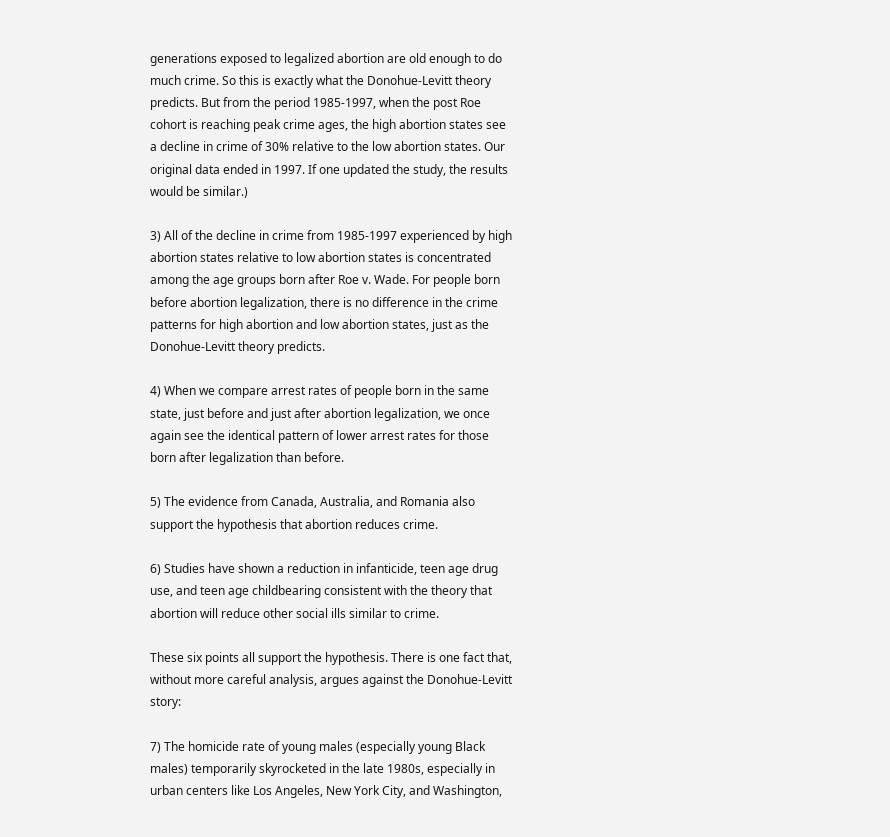generations exposed to legalized abortion are old enough to do much crime. So this is exactly what the Donohue-Levitt theory predicts. But from the period 1985-1997, when the post Roe cohort is reaching peak crime ages, the high abortion states see a decline in crime of 30% relative to the low abortion states. Our original data ended in 1997. If one updated the study, the results would be similar.)

3) All of the decline in crime from 1985-1997 experienced by high abortion states relative to low abortion states is concentrated among the age groups born after Roe v. Wade. For people born before abortion legalization, there is no difference in the crime patterns for high abortion and low abortion states, just as the Donohue-Levitt theory predicts.

4) When we compare arrest rates of people born in the same state, just before and just after abortion legalization, we once again see the identical pattern of lower arrest rates for those born after legalization than before.

5) The evidence from Canada, Australia, and Romania also support the hypothesis that abortion reduces crime.

6) Studies have shown a reduction in infanticide, teen age drug use, and teen age childbearing consistent with the theory that abortion will reduce other social ills similar to crime.

These six points all support the hypothesis. There is one fact that, without more careful analysis, argues against the Donohue-Levitt story:

7) The homicide rate of young males (especially young Black males) temporarily skyrocketed in the late 1980s, especially in urban centers like Los Angeles, New York City, and Washington,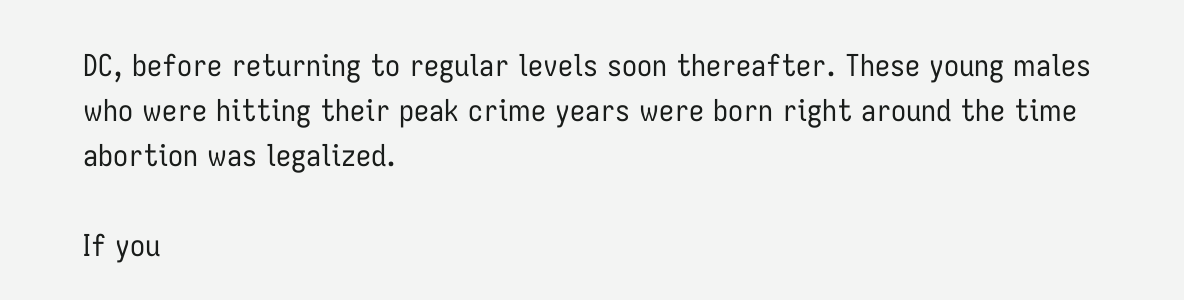DC, before returning to regular levels soon thereafter. These young males who were hitting their peak crime years were born right around the time abortion was legalized.

If you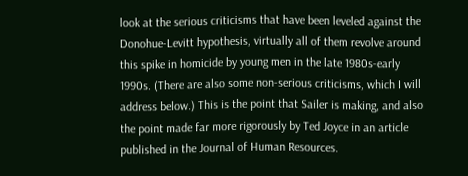look at the serious criticisms that have been leveled against the Donohue-Levitt hypothesis, virtually all of them revolve around this spike in homicide by young men in the late 1980s-early 1990s. (There are also some non-serious criticisms, which I will address below.) This is the point that Sailer is making, and also the point made far more rigorously by Ted Joyce in an article published in the Journal of Human Resources.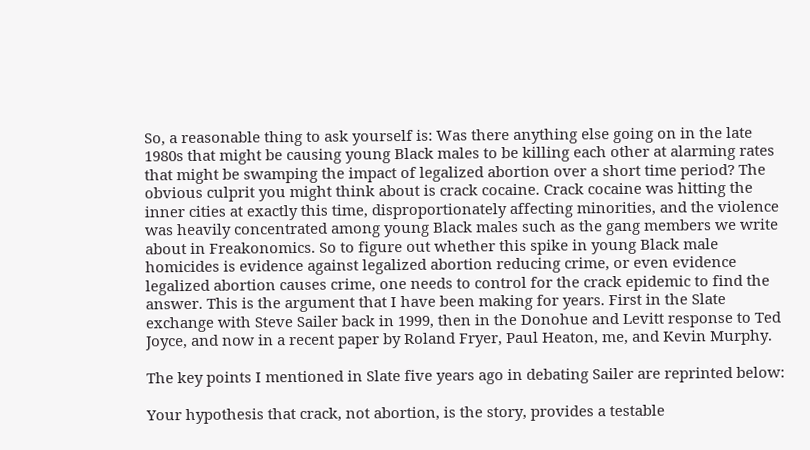So, a reasonable thing to ask yourself is: Was there anything else going on in the late 1980s that might be causing young Black males to be killing each other at alarming rates that might be swamping the impact of legalized abortion over a short time period? The obvious culprit you might think about is crack cocaine. Crack cocaine was hitting the inner cities at exactly this time, disproportionately affecting minorities, and the violence was heavily concentrated among young Black males such as the gang members we write about in Freakonomics. So to figure out whether this spike in young Black male homicides is evidence against legalized abortion reducing crime, or even evidence legalized abortion causes crime, one needs to control for the crack epidemic to find the answer. This is the argument that I have been making for years. First in the Slate exchange with Steve Sailer back in 1999, then in the Donohue and Levitt response to Ted Joyce, and now in a recent paper by Roland Fryer, Paul Heaton, me, and Kevin Murphy.

The key points I mentioned in Slate five years ago in debating Sailer are reprinted below:

Your hypothesis that crack, not abortion, is the story, provides a testable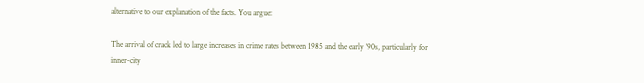alternative to our explanation of the facts. You argue:

The arrival of crack led to large increases in crime rates between 1985 and the early ’90s, particularly for inner-city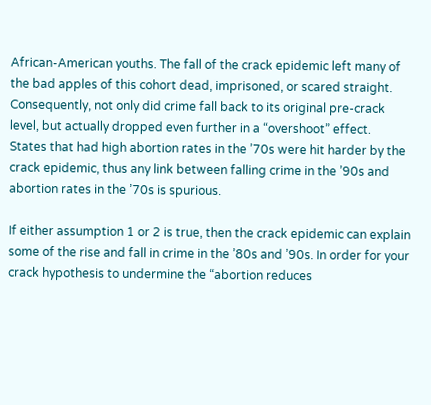African-American youths. The fall of the crack epidemic left many of the bad apples of this cohort dead, imprisoned, or scared straight. Consequently, not only did crime fall back to its original pre-crack level, but actually dropped even further in a “overshoot” effect.
States that had high abortion rates in the ’70s were hit harder by the crack epidemic, thus any link between falling crime in the ’90s and abortion rates in the ’70s is spurious.

If either assumption 1 or 2 is true, then the crack epidemic can explain some of the rise and fall in crime in the ’80s and ’90s. In order for your crack hypothesis to undermine the “abortion reduces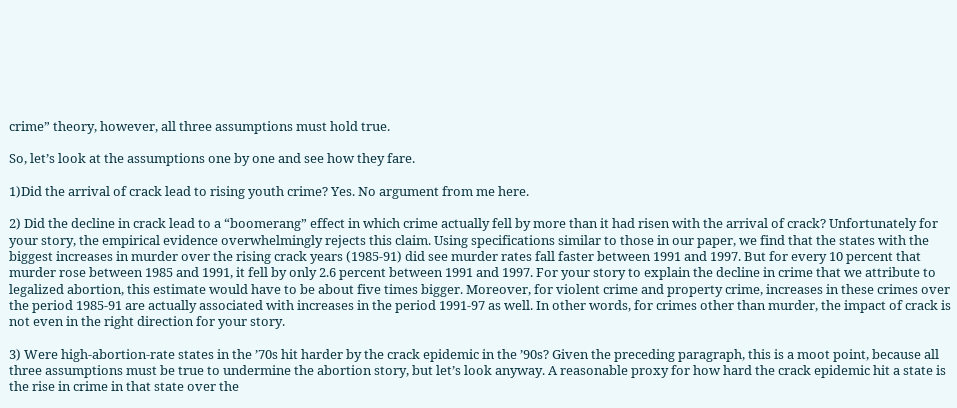crime” theory, however, all three assumptions must hold true.

So, let’s look at the assumptions one by one and see how they fare.

1)Did the arrival of crack lead to rising youth crime? Yes. No argument from me here.

2) Did the decline in crack lead to a “boomerang” effect in which crime actually fell by more than it had risen with the arrival of crack? Unfortunately for your story, the empirical evidence overwhelmingly rejects this claim. Using specifications similar to those in our paper, we find that the states with the biggest increases in murder over the rising crack years (1985-91) did see murder rates fall faster between 1991 and 1997. But for every 10 percent that murder rose between 1985 and 1991, it fell by only 2.6 percent between 1991 and 1997. For your story to explain the decline in crime that we attribute to legalized abortion, this estimate would have to be about five times bigger. Moreover, for violent crime and property crime, increases in these crimes over the period 1985-91 are actually associated with increases in the period 1991-97 as well. In other words, for crimes other than murder, the impact of crack is not even in the right direction for your story.

3) Were high-abortion-rate states in the ’70s hit harder by the crack epidemic in the ’90s? Given the preceding paragraph, this is a moot point, because all three assumptions must be true to undermine the abortion story, but let’s look anyway. A reasonable proxy for how hard the crack epidemic hit a state is the rise in crime in that state over the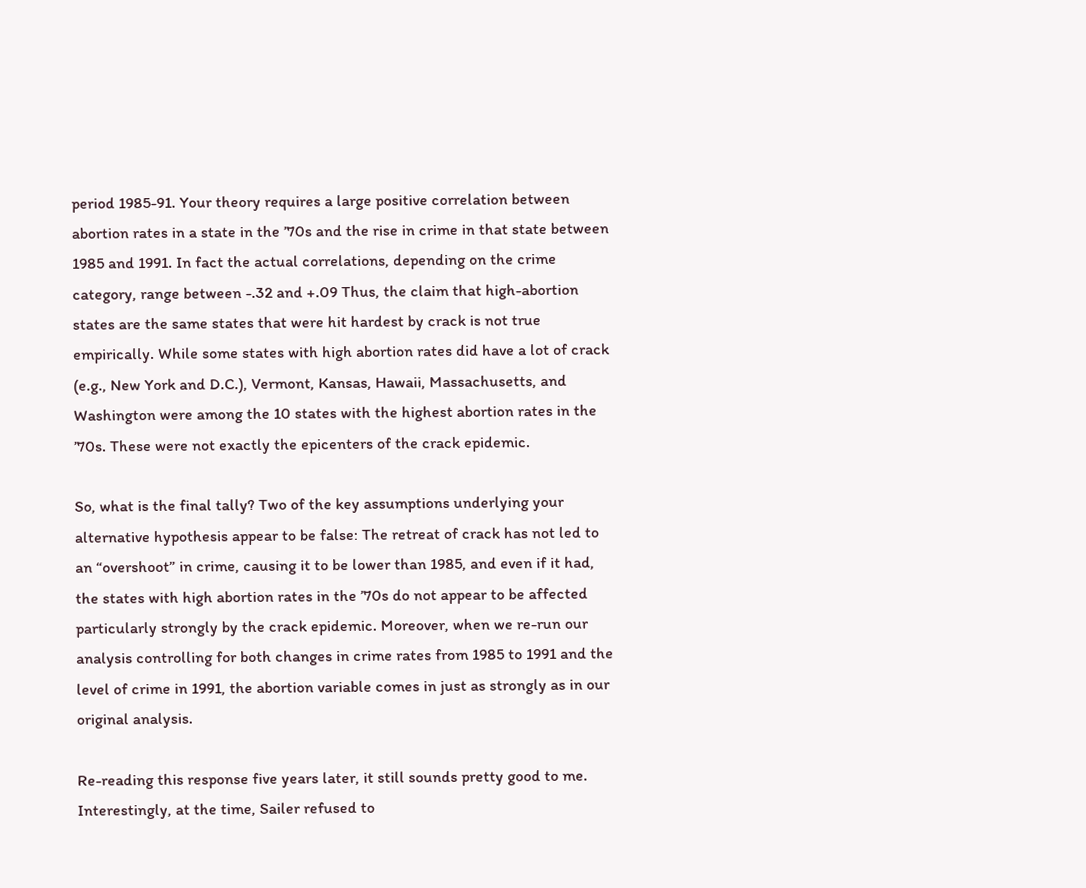period 1985-91. Your theory requires a large positive correlation between abortion rates in a state in the ’70s and the rise in crime in that state between 1985 and 1991. In fact the actual correlations, depending on the crime category, range between -.32 and +.09 Thus, the claim that high-abortion states are the same states that were hit hardest by crack is not true empirically. While some states with high abortion rates did have a lot of crack (e.g., New York and D.C.), Vermont, Kansas, Hawaii, Massachusetts, and Washington were among the 10 states with the highest abortion rates in the ’70s. These were not exactly the epicenters of the crack epidemic.

So, what is the final tally? Two of the key assumptions underlying your alternative hypothesis appear to be false: The retreat of crack has not led to an “overshoot” in crime, causing it to be lower than 1985, and even if it had, the states with high abortion rates in the ’70s do not appear to be affected particularly strongly by the crack epidemic. Moreover, when we re-run our analysis controlling for both changes in crime rates from 1985 to 1991 and the level of crime in 1991, the abortion variable comes in just as strongly as in our original analysis.

Re-reading this response five years later, it still sounds pretty good to me. Interestingly, at the time, Sailer refused to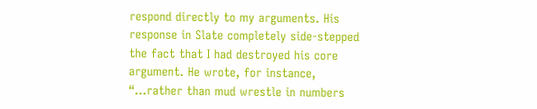respond directly to my arguments. His response in Slate completely side-stepped the fact that I had destroyed his core argument. He wrote, for instance, “…rather than mud wrestle in numbers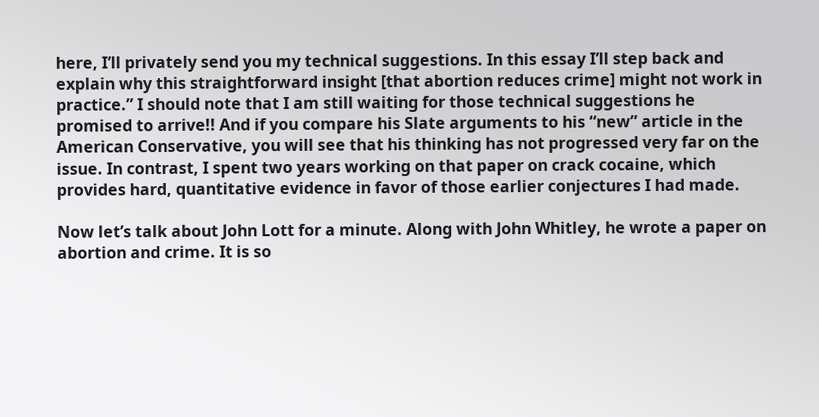here, I’ll privately send you my technical suggestions. In this essay I’ll step back and explain why this straightforward insight [that abortion reduces crime] might not work in practice.” I should note that I am still waiting for those technical suggestions he promised to arrive!! And if you compare his Slate arguments to his “new” article in the American Conservative, you will see that his thinking has not progressed very far on the issue. In contrast, I spent two years working on that paper on crack cocaine, which provides hard, quantitative evidence in favor of those earlier conjectures I had made.

Now let’s talk about John Lott for a minute. Along with John Whitley, he wrote a paper on abortion and crime. It is so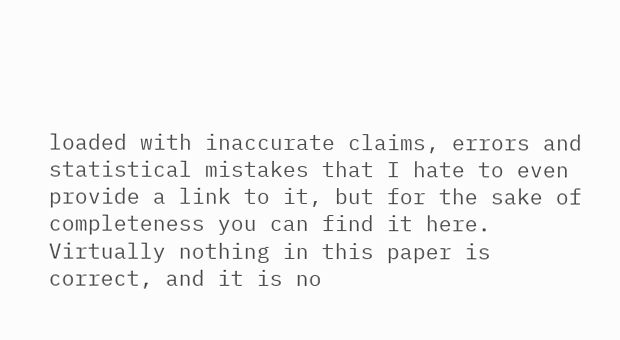loaded with inaccurate claims, errors and statistical mistakes that I hate to even provide a link to it, but for the sake of completeness you can find it here. Virtually nothing in this paper is correct, and it is no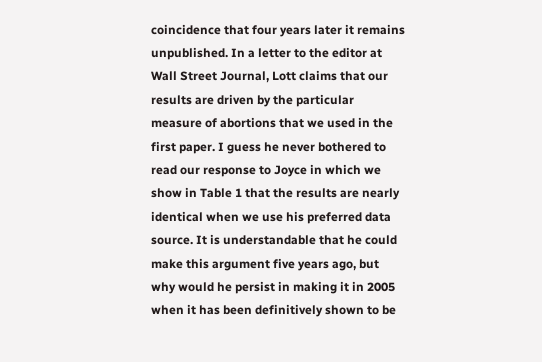coincidence that four years later it remains unpublished. In a letter to the editor at Wall Street Journal, Lott claims that our results are driven by the particular measure of abortions that we used in the first paper. I guess he never bothered to read our response to Joyce in which we show in Table 1 that the results are nearly identical when we use his preferred data source. It is understandable that he could make this argument five years ago, but why would he persist in making it in 2005 when it has been definitively shown to be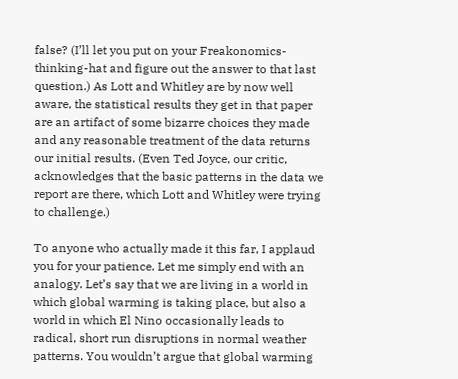false? (I’ll let you put on your Freakonomics-thinking-hat and figure out the answer to that last question.) As Lott and Whitley are by now well aware, the statistical results they get in that paper are an artifact of some bizarre choices they made and any reasonable treatment of the data returns our initial results. (Even Ted Joyce, our critic, acknowledges that the basic patterns in the data we report are there, which Lott and Whitley were trying to challenge.)

To anyone who actually made it this far, I applaud you for your patience. Let me simply end with an analogy. Let’s say that we are living in a world in which global warming is taking place, but also a world in which El Nino occasionally leads to radical, short run disruptions in normal weather patterns. You wouldn’t argue that global warming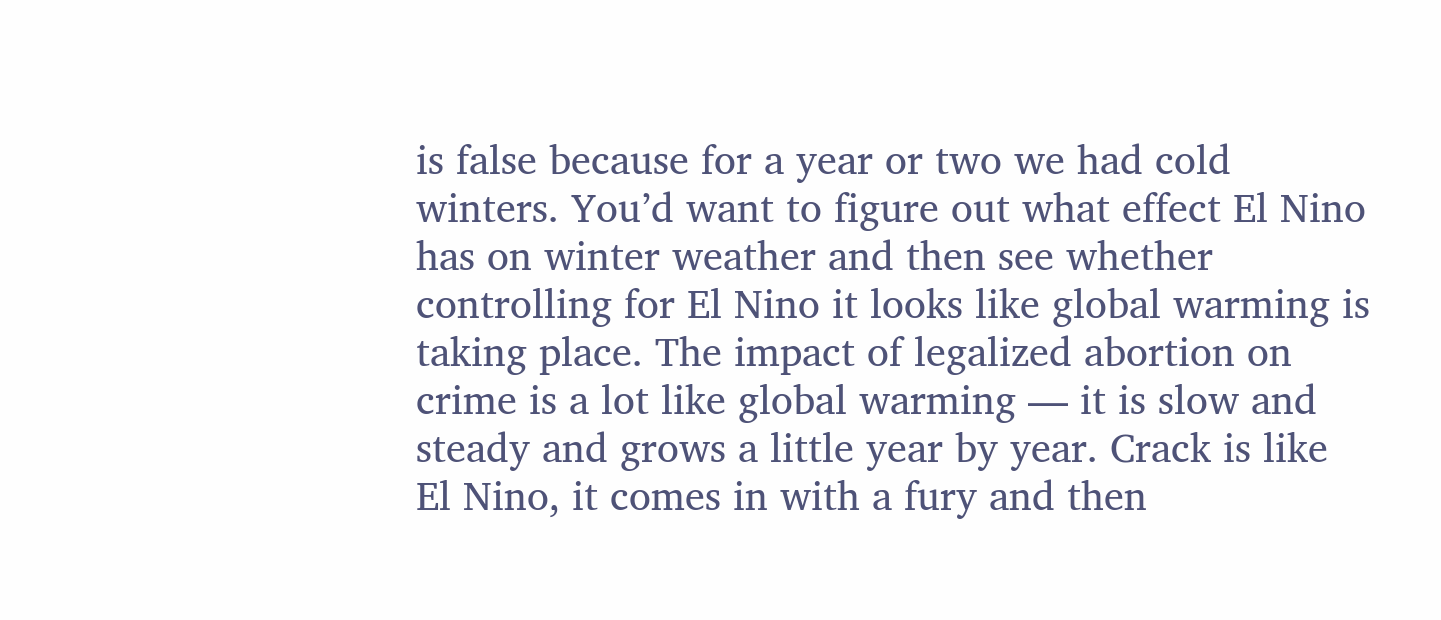is false because for a year or two we had cold winters. You’d want to figure out what effect El Nino has on winter weather and then see whether controlling for El Nino it looks like global warming is taking place. The impact of legalized abortion on crime is a lot like global warming — it is slow and steady and grows a little year by year. Crack is like El Nino, it comes in with a fury and then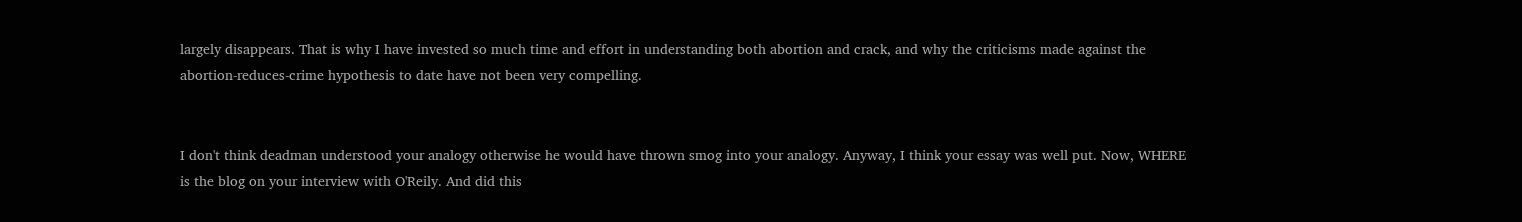largely disappears. That is why I have invested so much time and effort in understanding both abortion and crack, and why the criticisms made against the abortion-reduces-crime hypothesis to date have not been very compelling.


I don't think deadman understood your analogy otherwise he would have thrown smog into your analogy. Anyway, I think your essay was well put. Now, WHERE is the blog on your interview with O'Reily. And did this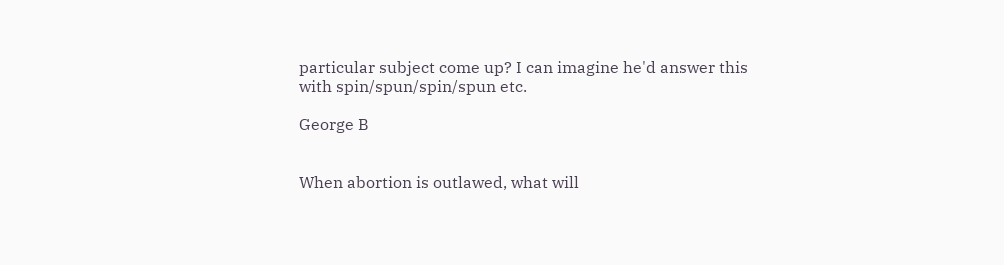particular subject come up? I can imagine he'd answer this with spin/spun/spin/spun etc.

George B


When abortion is outlawed, what will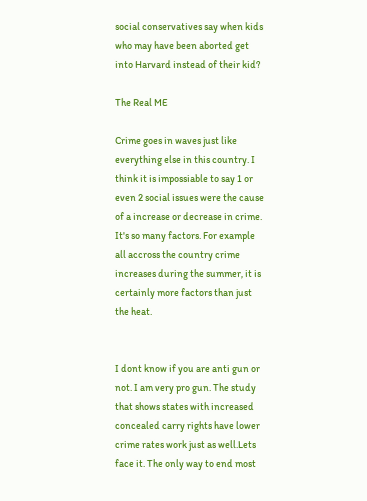social conservatives say when kids who may have been aborted get into Harvard instead of their kid?

The Real ME

Crime goes in waves just like everything else in this country. I think it is impossiable to say 1 or even 2 social issues were the cause of a increase or decrease in crime. It's so many factors. For example all accross the country crime increases during the summer, it is certainly more factors than just the heat.


I dont know if you are anti gun or not. I am very pro gun. The study that shows states with increased concealed carry rights have lower crime rates work just as well.Lets face it. The only way to end most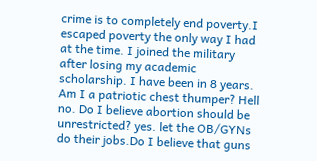crime is to completely end poverty.I escaped poverty the only way I had at the time. I joined the military after losing my academic scholarship. I have been in 8 years. Am I a patriotic chest thumper? Hell no. Do I believe abortion should be unrestricted? yes. let the OB/GYNs do their jobs.Do I believe that guns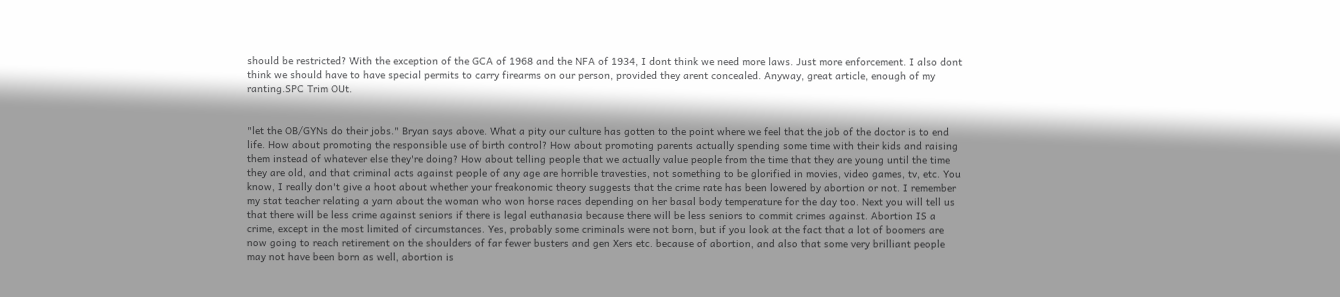should be restricted? With the exception of the GCA of 1968 and the NFA of 1934, I dont think we need more laws. Just more enforcement. I also dont think we should have to have special permits to carry firearms on our person, provided they arent concealed. Anyway, great article, enough of my ranting.SPC Trim OUt.


"let the OB/GYNs do their jobs." Bryan says above. What a pity our culture has gotten to the point where we feel that the job of the doctor is to end life. How about promoting the responsible use of birth control? How about promoting parents actually spending some time with their kids and raising them instead of whatever else they're doing? How about telling people that we actually value people from the time that they are young until the time they are old, and that criminal acts against people of any age are horrible travesties, not something to be glorified in movies, video games, tv, etc. You know, I really don't give a hoot about whether your freakonomic theory suggests that the crime rate has been lowered by abortion or not. I remember my stat teacher relating a yarn about the woman who won horse races depending on her basal body temperature for the day too. Next you will tell us that there will be less crime against seniors if there is legal euthanasia because there will be less seniors to commit crimes against. Abortion IS a crime, except in the most limited of circumstances. Yes, probably some criminals were not born, but if you look at the fact that a lot of boomers are now going to reach retirement on the shoulders of far fewer busters and gen Xers etc. because of abortion, and also that some very brilliant people may not have been born as well, abortion is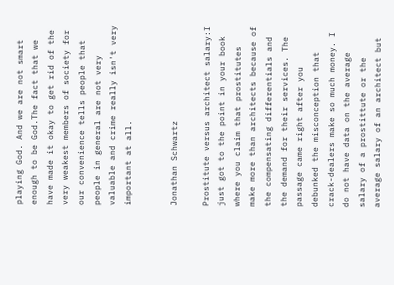playing God. And we are not smart enough to be God.The fact that we have made it okay to get rid of the very weakest members of society for our convenience tells people that people in general are not very valuable and crime really isn't very important at all.


Jonathan Schwartz

Prostitute versus architect salary:I just got to the point in your book where you claim that prostitutes make more than architects because of the compensating differentials and the demand for their services. The passage came right after you debunked the misconception that crack-dealers make so much money. I do not have data on the average salary of a prostittute or the average salary of an architect but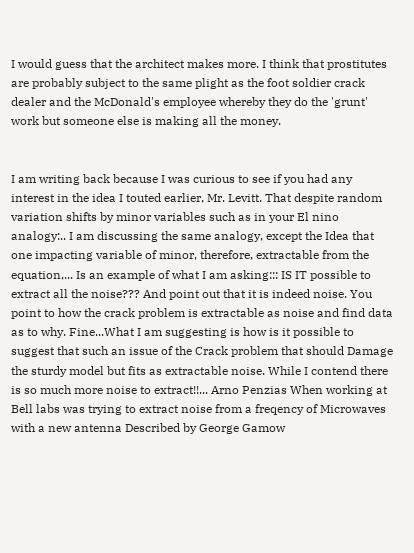I would guess that the architect makes more. I think that prostitutes are probably subject to the same plight as the foot soldier crack dealer and the McDonald's employee whereby they do the 'grunt' work but someone else is making all the money.


I am writing back because I was curious to see if you had any interest in the idea I touted earlier, Mr. Levitt. That despite random variation shifts by minor variables such as in your El nino analogy:.. I am discussing the same analogy, except the Idea that one impacting variable of minor, therefore, extractable from the equation,... Is an example of what I am asking::: IS IT possible to extract all the noise??? And point out that it is indeed noise. You point to how the crack problem is extractable as noise and find data as to why. Fine...What I am suggesting is how is it possible to suggest that such an issue of the Crack problem that should Damage the sturdy model but fits as extractable noise. While I contend there is so much more noise to extract!!... Arno Penzias When working at Bell labs was trying to extract noise from a freqency of Microwaves with a new antenna Described by George Gamow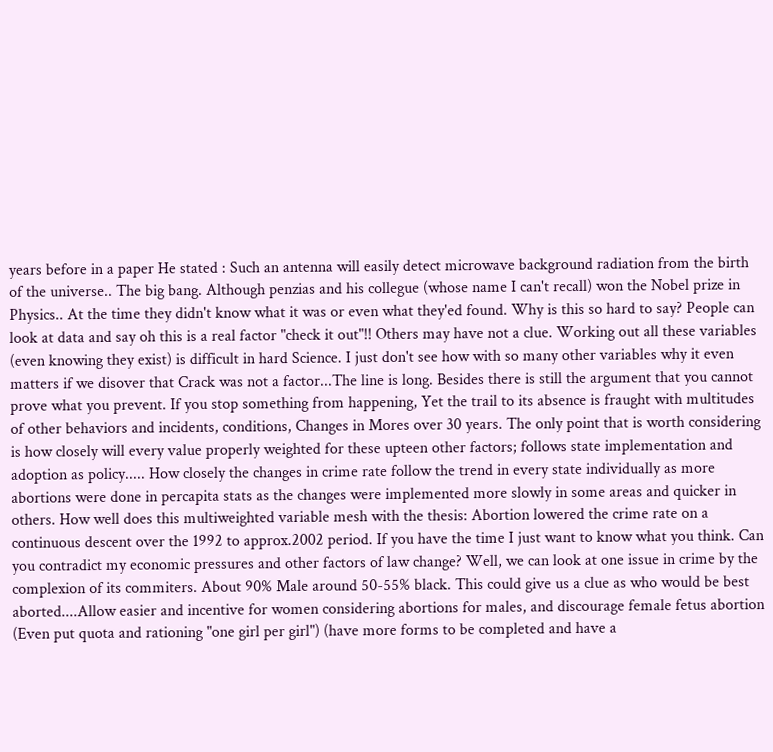years before in a paper He stated : Such an antenna will easily detect microwave background radiation from the birth of the universe.. The big bang. Although penzias and his collegue (whose name I can't recall) won the Nobel prize in Physics.. At the time they didn't know what it was or even what they'ed found. Why is this so hard to say? People can look at data and say oh this is a real factor "check it out"!! Others may have not a clue. Working out all these variables (even knowing they exist) is difficult in hard Science. I just don't see how with so many other variables why it even matters if we disover that Crack was not a factor...The line is long. Besides there is still the argument that you cannot prove what you prevent. If you stop something from happening, Yet the trail to its absence is fraught with multitudes of other behaviors and incidents, conditions, Changes in Mores over 30 years. The only point that is worth considering is how closely will every value properly weighted for these upteen other factors; follows state implementation and adoption as policy..... How closely the changes in crime rate follow the trend in every state individually as more abortions were done in percapita stats as the changes were implemented more slowly in some areas and quicker in others. How well does this multiweighted variable mesh with the thesis: Abortion lowered the crime rate on a continuous descent over the 1992 to approx.2002 period. If you have the time I just want to know what you think. Can you contradict my economic pressures and other factors of law change? Well, we can look at one issue in crime by the complexion of its commiters. About 90% Male around 50-55% black. This could give us a clue as who would be best aborted....Allow easier and incentive for women considering abortions for males, and discourage female fetus abortion (Even put quota and rationing "one girl per girl") (have more forms to be completed and have a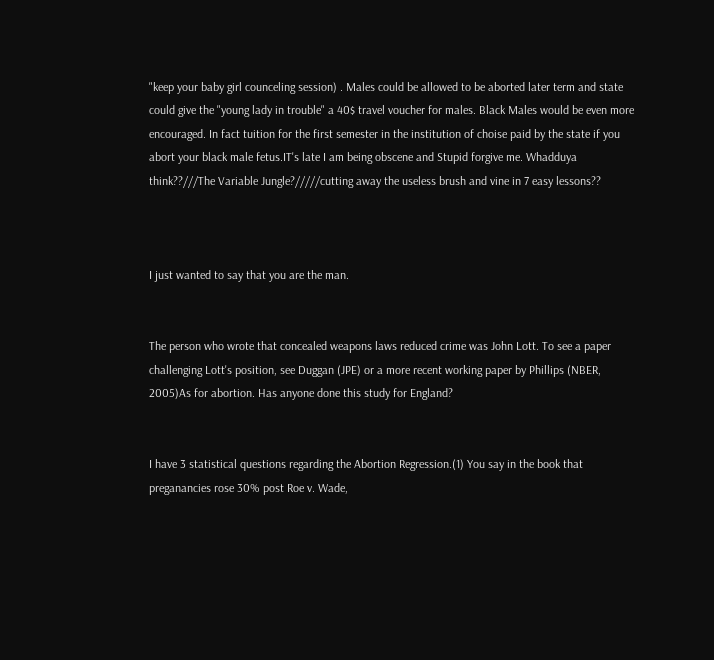"keep your baby girl counceling session) . Males could be allowed to be aborted later term and state could give the "young lady in trouble" a 40$ travel voucher for males. Black Males would be even more encouraged. In fact tuition for the first semester in the institution of choise paid by the state if you abort your black male fetus.IT's late I am being obscene and Stupid forgive me. Whadduya think??///The Variable Jungle?/////cutting away the useless brush and vine in 7 easy lessons??



I just wanted to say that you are the man.


The person who wrote that concealed weapons laws reduced crime was John Lott. To see a paper challenging Lott's position, see Duggan (JPE) or a more recent working paper by Phillips (NBER, 2005)As for abortion. Has anyone done this study for England?


I have 3 statistical questions regarding the Abortion Regression.(1) You say in the book that preganancies rose 30% post Roe v. Wade,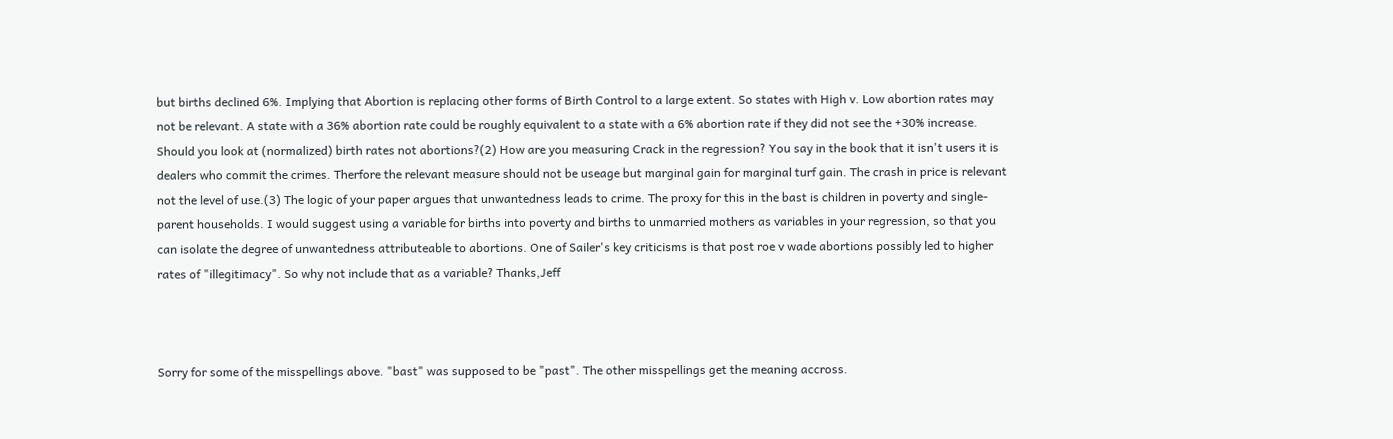but births declined 6%. Implying that Abortion is replacing other forms of Birth Control to a large extent. So states with High v. Low abortion rates may not be relevant. A state with a 36% abortion rate could be roughly equivalent to a state with a 6% abortion rate if they did not see the +30% increase. Should you look at (normalized) birth rates not abortions?(2) How are you measuring Crack in the regression? You say in the book that it isn't users it is dealers who commit the crimes. Therfore the relevant measure should not be useage but marginal gain for marginal turf gain. The crash in price is relevant not the level of use.(3) The logic of your paper argues that unwantedness leads to crime. The proxy for this in the bast is children in poverty and single-parent households. I would suggest using a variable for births into poverty and births to unmarried mothers as variables in your regression, so that you can isolate the degree of unwantedness attributeable to abortions. One of Sailer's key criticisms is that post roe v wade abortions possibly led to higher rates of "illegitimacy". So why not include that as a variable? Thanks,Jeff



Sorry for some of the misspellings above. "bast" was supposed to be "past". The other misspellings get the meaning accross.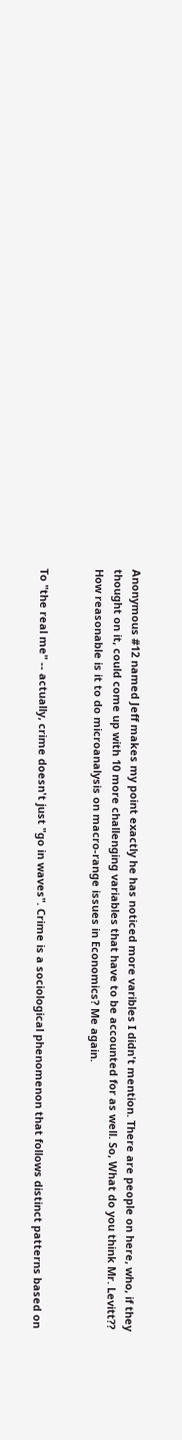Anonymous #12 named Jeff makes my point exactly he has noticed more varibles I didn't mention. There are people on here, who, if they thought on it, could come up with 10 more challenging variables that have to be accounted for as well. So, What do you think Mr. Levitt?? How reasonable is it to do microanalysis on macro-range issues in Economics? Me again.


To "the real me" -- actually, crime doesn't just "go in waves". Crime is a sociological phenomenon that follows distinct patterns based on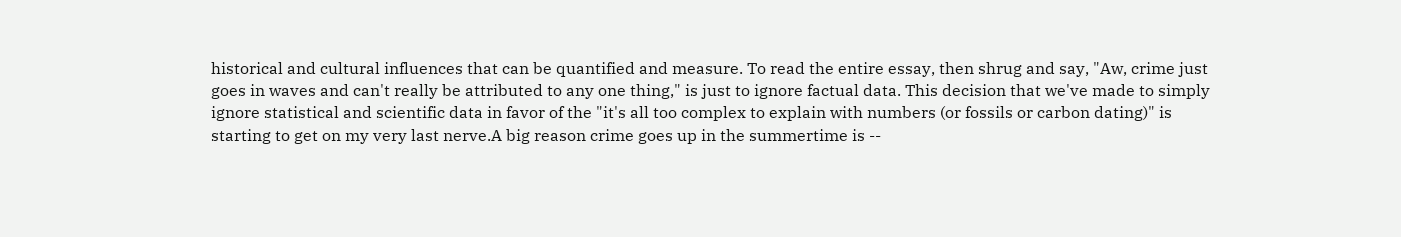historical and cultural influences that can be quantified and measure. To read the entire essay, then shrug and say, "Aw, crime just goes in waves and can't really be attributed to any one thing," is just to ignore factual data. This decision that we've made to simply ignore statistical and scientific data in favor of the "it's all too complex to explain with numbers (or fossils or carbon dating)" is starting to get on my very last nerve.A big reason crime goes up in the summertime is --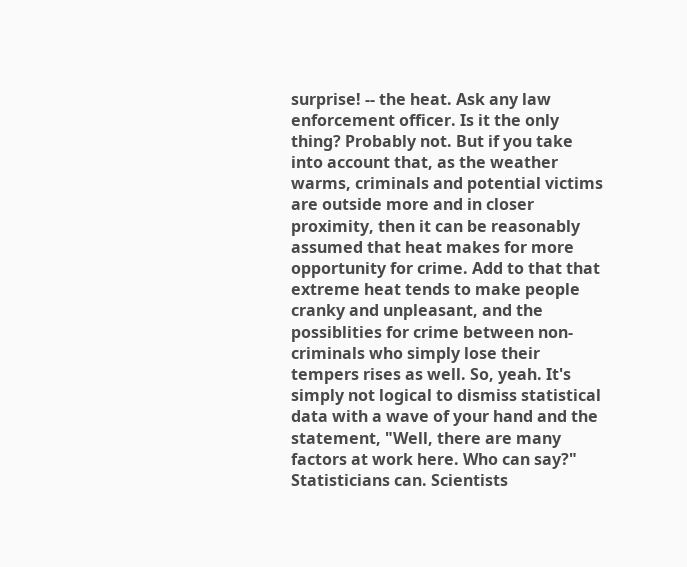surprise! -- the heat. Ask any law enforcement officer. Is it the only thing? Probably not. But if you take into account that, as the weather warms, criminals and potential victims are outside more and in closer proximity, then it can be reasonably assumed that heat makes for more opportunity for crime. Add to that that extreme heat tends to make people cranky and unpleasant, and the possiblities for crime between non-criminals who simply lose their tempers rises as well. So, yeah. It's simply not logical to dismiss statistical data with a wave of your hand and the statement, "Well, there are many factors at work here. Who can say?" Statisticians can. Scientists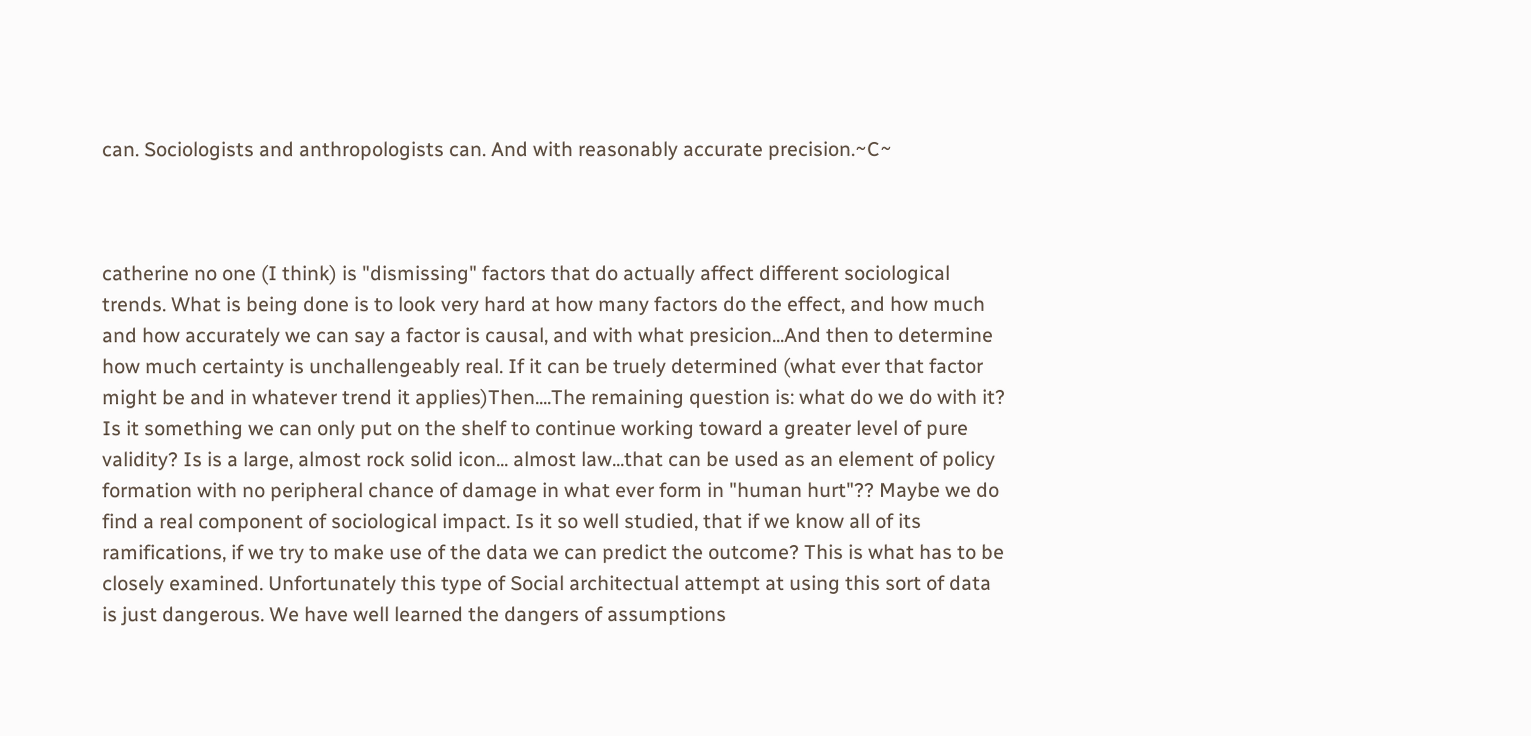can. Sociologists and anthropologists can. And with reasonably accurate precision.~C~



catherine no one (I think) is "dismissing" factors that do actually affect different sociological trends. What is being done is to look very hard at how many factors do the effect, and how much and how accurately we can say a factor is causal, and with what presicion...And then to determine how much certainty is unchallengeably real. If it can be truely determined (what ever that factor might be and in whatever trend it applies)Then....The remaining question is: what do we do with it? Is it something we can only put on the shelf to continue working toward a greater level of pure validity? Is is a large, almost rock solid icon... almost law...that can be used as an element of policy formation with no peripheral chance of damage in what ever form in "human hurt"?? Maybe we do find a real component of sociological impact. Is it so well studied, that if we know all of its ramifications, if we try to make use of the data we can predict the outcome? This is what has to be closely examined. Unfortunately this type of Social architectual attempt at using this sort of data is just dangerous. We have well learned the dangers of assumptions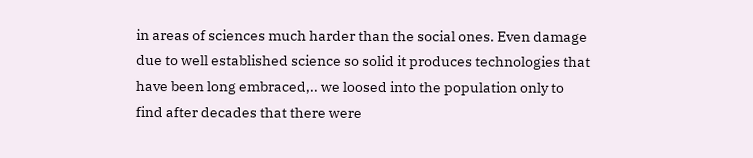in areas of sciences much harder than the social ones. Even damage due to well established science so solid it produces technologies that have been long embraced,.. we loosed into the population only to find after decades that there were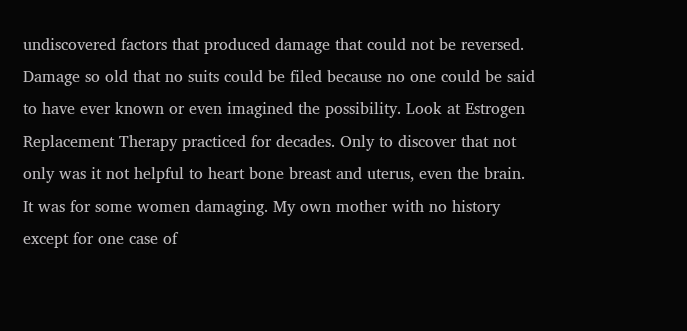undiscovered factors that produced damage that could not be reversed. Damage so old that no suits could be filed because no one could be said to have ever known or even imagined the possibility. Look at Estrogen Replacement Therapy practiced for decades. Only to discover that not only was it not helpful to heart bone breast and uterus, even the brain. It was for some women damaging. My own mother with no history except for one case of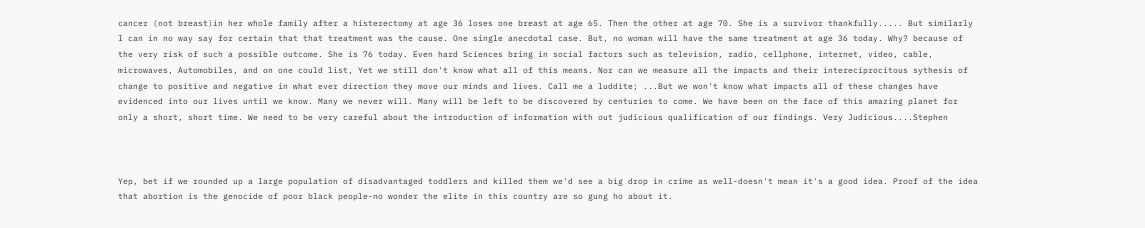cancer (not breast)in her whole family after a histerectomy at age 36 loses one breast at age 65. Then the other at age 70. She is a survivor thankfully..... But similarly I can in no way say for certain that that treatment was the cause. One single anecdotal case. But, no woman will have the same treatment at age 36 today. Why? because of the very risk of such a possible outcome. She is 76 today. Even hard Sciences bring in social factors such as television, radio, cellphone, internet, video, cable, microwaves, Automobiles, and on one could list, Yet we still don't know what all of this means. Nor can we measure all the impacts and their intereciprocitous sythesis of change to positive and negative in what ever direction they move our minds and lives. Call me a luddite; ...But we won't know what impacts all of these changes have evidenced into our lives until we know. Many we never will. Many will be left to be discovered by centuries to come. We have been on the face of this amazing planet for only a short, short time. We need to be very careful about the introduction of information with out judicious qualification of our findings. Very Judicious....Stephen



Yep, bet if we rounded up a large population of disadvantaged toddlers and killed them we'd see a big drop in crime as well-doesn't mean it's a good idea. Proof of the idea that abortion is the genocide of poor black people-no wonder the elite in this country are so gung ho about it.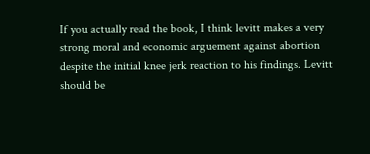If you actually read the book, I think levitt makes a very strong moral and economic arguement against abortion despite the initial knee jerk reaction to his findings. Levitt should be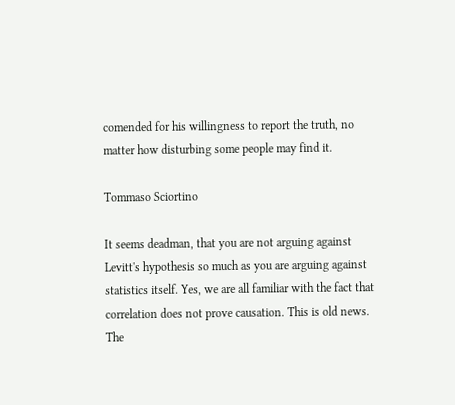comended for his willingness to report the truth, no matter how disturbing some people may find it.

Tommaso Sciortino

It seems deadman, that you are not arguing against Levitt's hypothesis so much as you are arguing against statistics itself. Yes, we are all familiar with the fact that correlation does not prove causation. This is old news. The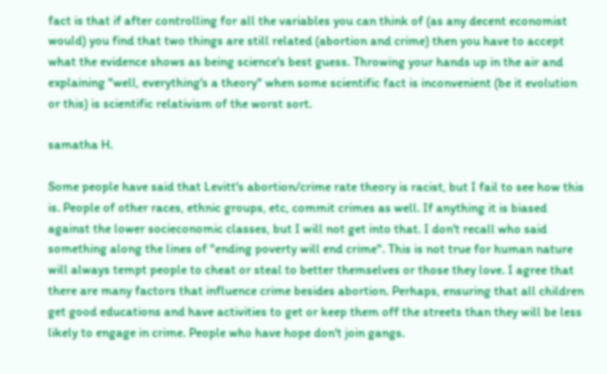fact is that if after controlling for all the variables you can think of (as any decent economist would) you find that two things are still related (abortion and crime) then you have to accept what the evidence shows as being science's best guess. Throwing your hands up in the air and explaining "well, everything's a theory" when some scientific fact is inconvenient (be it evolution or this) is scientific relativism of the worst sort.

samatha H.

Some people have said that Levitt's abortion/crime rate theory is racist, but I fail to see how this is. People of other races, ethnic groups, etc, commit crimes as well. If anything it is biased against the lower socieconomic classes, but I will not get into that. I don't recall who said something along the lines of "ending poverty will end crime". This is not true for human nature will always tempt people to cheat or steal to better themselves or those they love. I agree that there are many factors that influence crime besides abortion. Perhaps, ensuring that all children get good educations and have activities to get or keep them off the streets than they will be less likely to engage in crime. People who have hope don't join gangs.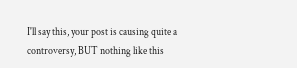I'll say this, your post is causing quite a controversy, BUT nothing like this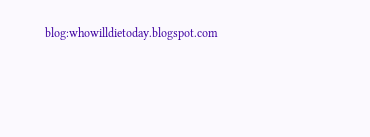blog:whowilldietoday.blogspot.com